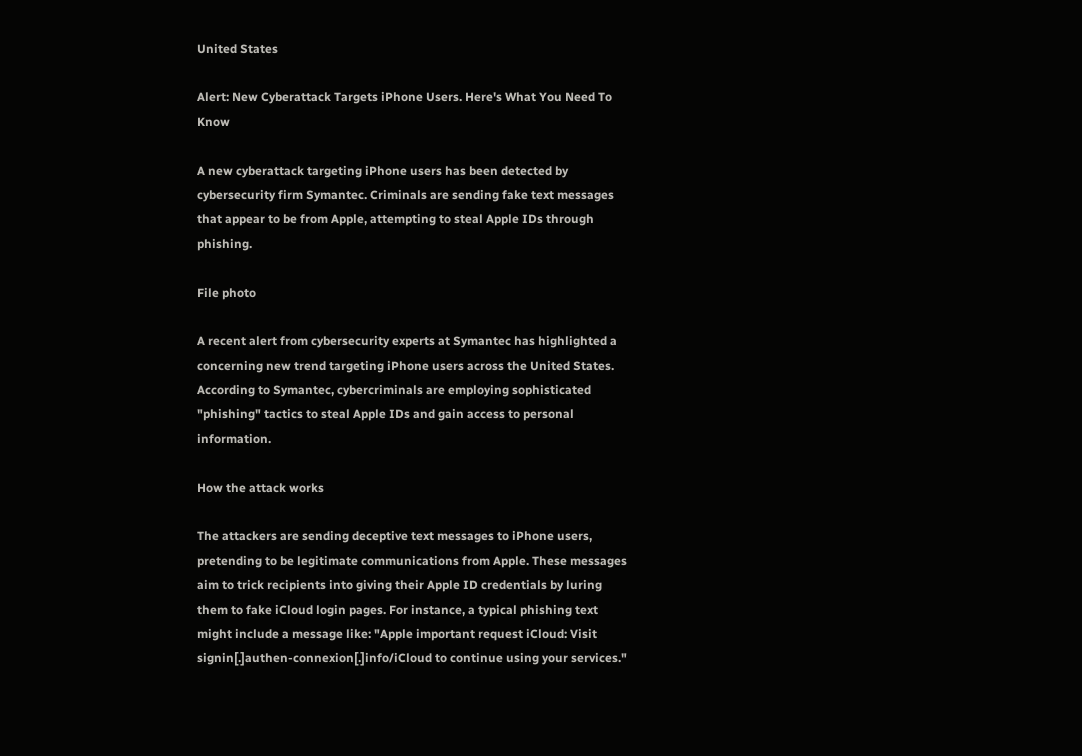United States

Alert: New Cyberattack Targets iPhone Users. Here's What You Need To Know

A new cyberattack targeting iPhone users has been detected by cybersecurity firm Symantec. Criminals are sending fake text messages that appear to be from Apple, attempting to steal Apple IDs through phishing.

File photo

A recent alert from cybersecurity experts at Symantec has highlighted a concerning new trend targeting iPhone users across the United States. According to Symantec, cybercriminals are employing sophisticated "phishing" tactics to steal Apple IDs and gain access to personal information.

How the attack works

The attackers are sending deceptive text messages to iPhone users, pretending to be legitimate communications from Apple. These messages aim to trick recipients into giving their Apple ID credentials by luring them to fake iCloud login pages. For instance, a typical phishing text might include a message like: "Apple important request iCloud: Visit signin[.]authen-connexion[.]info/iCloud to continue using your services."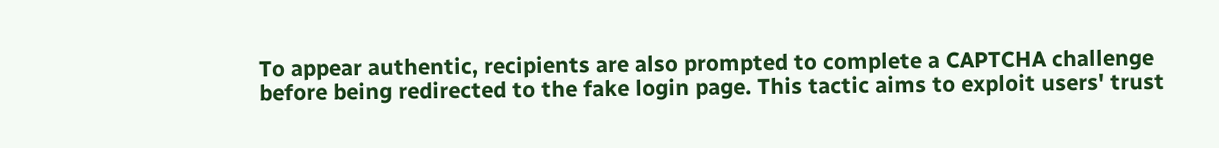To appear authentic, recipients are also prompted to complete a CAPTCHA challenge before being redirected to the fake login page. This tactic aims to exploit users' trust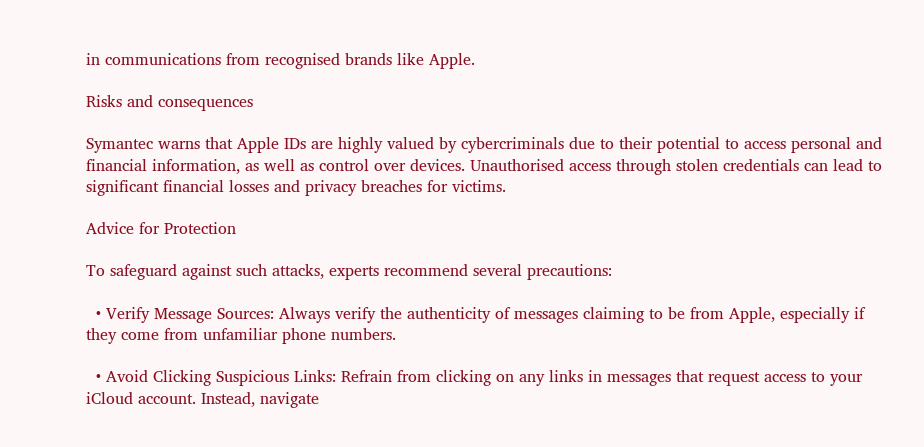in communications from recognised brands like Apple.

Risks and consequences

Symantec warns that Apple IDs are highly valued by cybercriminals due to their potential to access personal and financial information, as well as control over devices. Unauthorised access through stolen credentials can lead to significant financial losses and privacy breaches for victims.

Advice for Protection

To safeguard against such attacks, experts recommend several precautions:

  • Verify Message Sources: Always verify the authenticity of messages claiming to be from Apple, especially if they come from unfamiliar phone numbers.

  • Avoid Clicking Suspicious Links: Refrain from clicking on any links in messages that request access to your iCloud account. Instead, navigate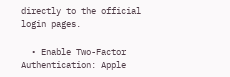directly to the official login pages.

  • Enable Two-Factor Authentication: Apple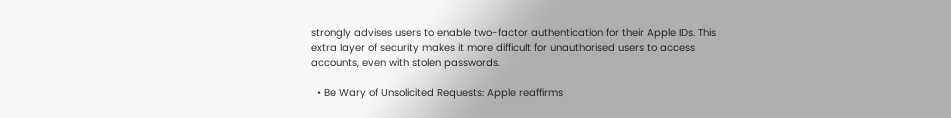strongly advises users to enable two-factor authentication for their Apple IDs. This extra layer of security makes it more difficult for unauthorised users to access accounts, even with stolen passwords.

  • Be Wary of Unsolicited Requests: Apple reaffirms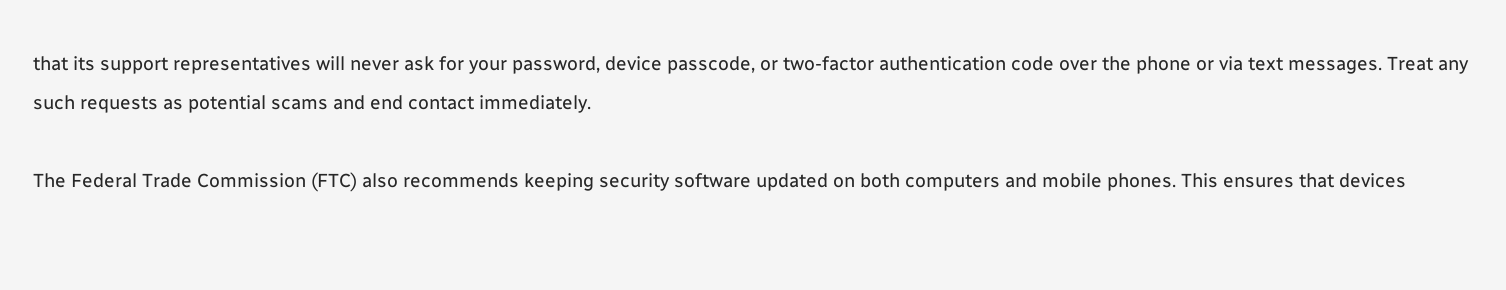that its support representatives will never ask for your password, device passcode, or two-factor authentication code over the phone or via text messages. Treat any such requests as potential scams and end contact immediately.

The Federal Trade Commission (FTC) also recommends keeping security software updated on both computers and mobile phones. This ensures that devices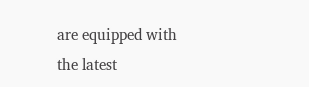are equipped with the latest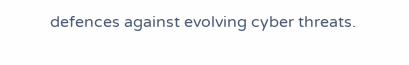defences against evolving cyber threats.